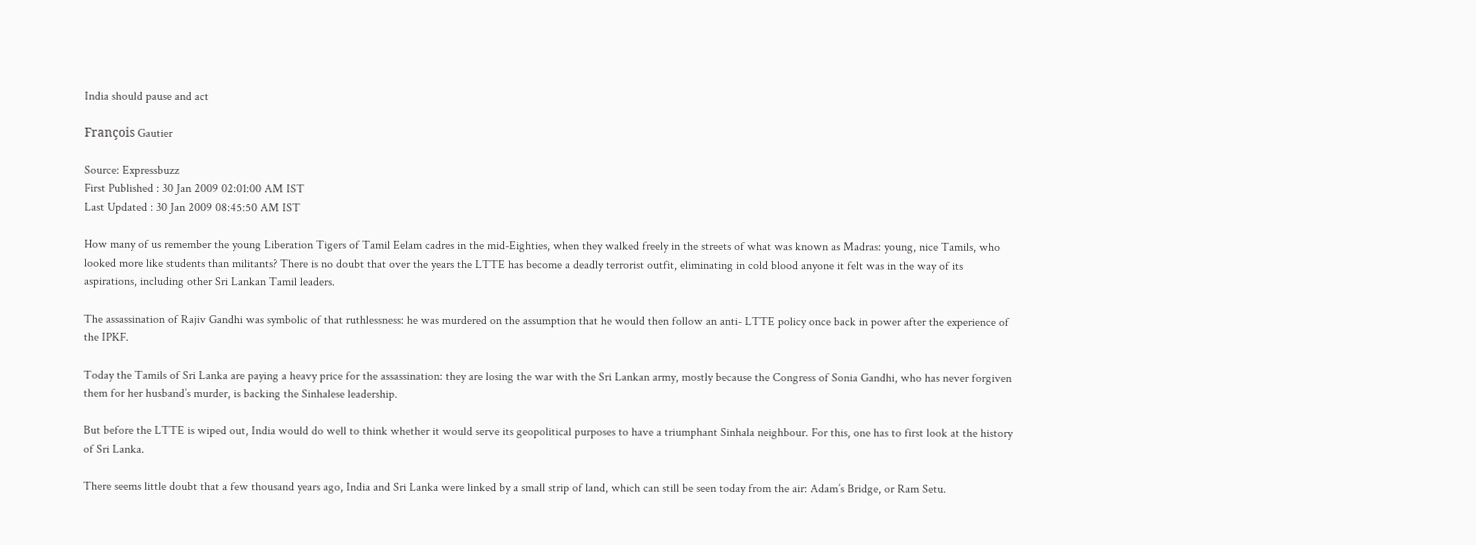India should pause and act

François Gautier

Source: Expressbuzz
First Published : 30 Jan 2009 02:01:00 AM IST
Last Updated : 30 Jan 2009 08:45:50 AM IST

How many of us remember the young Liberation Tigers of Tamil Eelam cadres in the mid-Eighties, when they walked freely in the streets of what was known as Madras: young, nice Tamils, who looked more like students than militants? There is no doubt that over the years the LTTE has become a deadly terrorist outfit, eliminating in cold blood anyone it felt was in the way of its aspirations, including other Sri Lankan Tamil leaders.

The assassination of Rajiv Gandhi was symbolic of that ruthlessness: he was murdered on the assumption that he would then follow an anti- LTTE policy once back in power after the experience of the IPKF.

Today the Tamils of Sri Lanka are paying a heavy price for the assassination: they are losing the war with the Sri Lankan army, mostly because the Congress of Sonia Gandhi, who has never forgiven them for her husband’s murder, is backing the Sinhalese leadership.

But before the LTTE is wiped out, India would do well to think whether it would serve its geopolitical purposes to have a triumphant Sinhala neighbour. For this, one has to first look at the history of Sri Lanka.

There seems little doubt that a few thousand years ago, India and Sri Lanka were linked by a small strip of land, which can still be seen today from the air: Adam’s Bridge, or Ram Setu.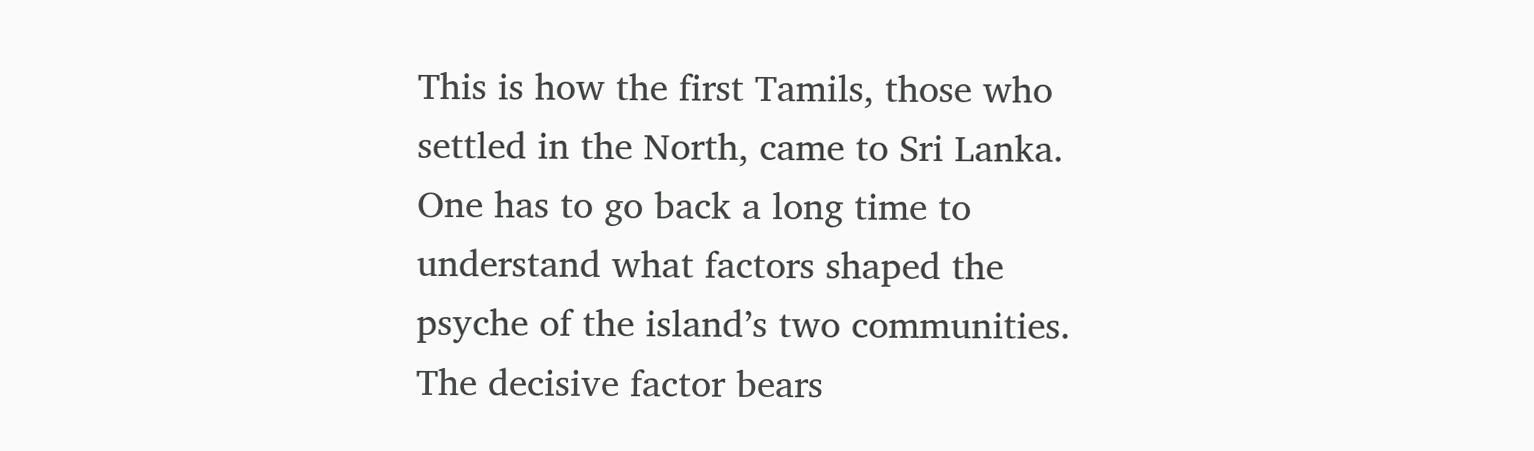This is how the first Tamils, those who settled in the North, came to Sri Lanka. One has to go back a long time to understand what factors shaped the psyche of the island’s two communities. The decisive factor bears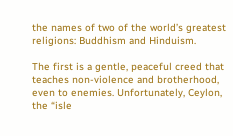the names of two of the world’s greatest religions: Buddhism and Hinduism.

The first is a gentle, peaceful creed that teaches non-violence and brotherhood, even to enemies. Unfortunately, Ceylon, the “isle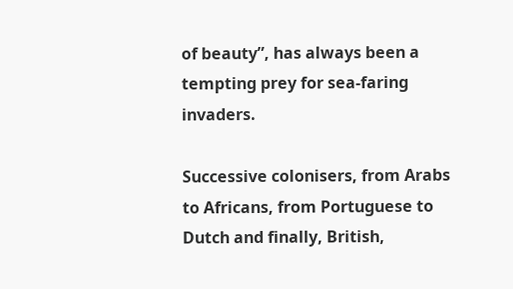of beauty”, has always been a tempting prey for sea-faring invaders.

Successive colonisers, from Arabs to Africans, from Portuguese to Dutch and finally, British,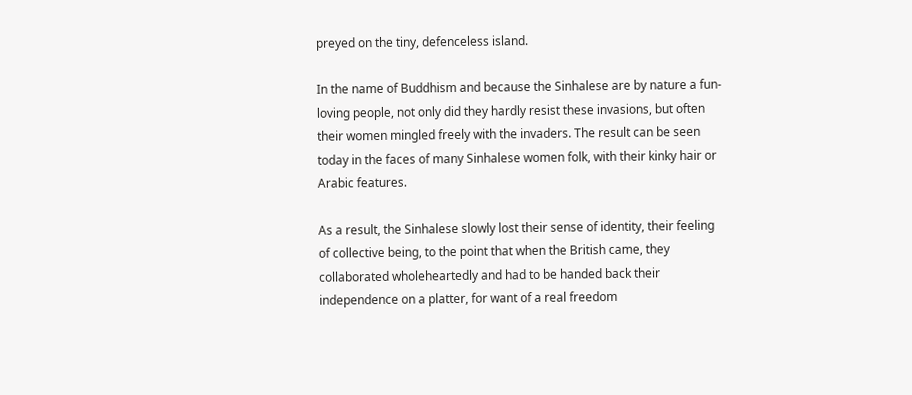preyed on the tiny, defenceless island.

In the name of Buddhism and because the Sinhalese are by nature a fun-loving people, not only did they hardly resist these invasions, but often their women mingled freely with the invaders. The result can be seen today in the faces of many Sinhalese women folk, with their kinky hair or Arabic features.

As a result, the Sinhalese slowly lost their sense of identity, their feeling of collective being, to the point that when the British came, they collaborated wholeheartedly and had to be handed back their independence on a platter, for want of a real freedom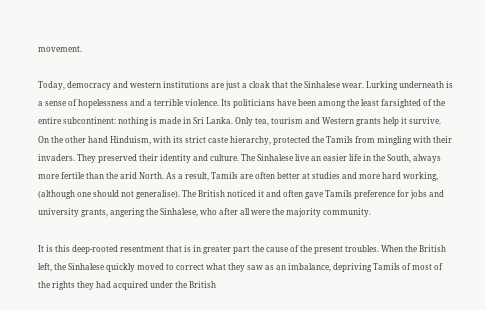movement.

Today, democracy and western institutions are just a cloak that the Sinhalese wear. Lurking underneath is a sense of hopelessness and a terrible violence. Its politicians have been among the least farsighted of the entire subcontinent: nothing is made in Sri Lanka. Only tea, tourism and Western grants help it survive. On the other hand Hinduism, with its strict caste hierarchy, protected the Tamils from mingling with their invaders. They preserved their identity and culture. The Sinhalese live an easier life in the South, always more fertile than the arid North. As a result, Tamils are often better at studies and more hard working, (although one should not generalise). The British noticed it and often gave Tamils preference for jobs and university grants, angering the Sinhalese, who after all were the majority community.

It is this deep-rooted resentment that is in greater part the cause of the present troubles. When the British left, the Sinhalese quickly moved to correct what they saw as an imbalance, depriving Tamils of most of the rights they had acquired under the British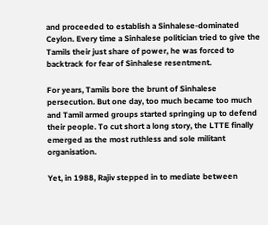and proceeded to establish a Sinhalese-dominated Ceylon. Every time a Sinhalese politician tried to give the Tamils their just share of power, he was forced to backtrack for fear of Sinhalese resentment.

For years, Tamils bore the brunt of Sinhalese persecution. But one day, too much became too much and Tamil armed groups started springing up to defend their people. To cut short a long story, the LTTE finally emerged as the most ruthless and sole militant organisation.

Yet, in 1988, Rajiv stepped in to mediate between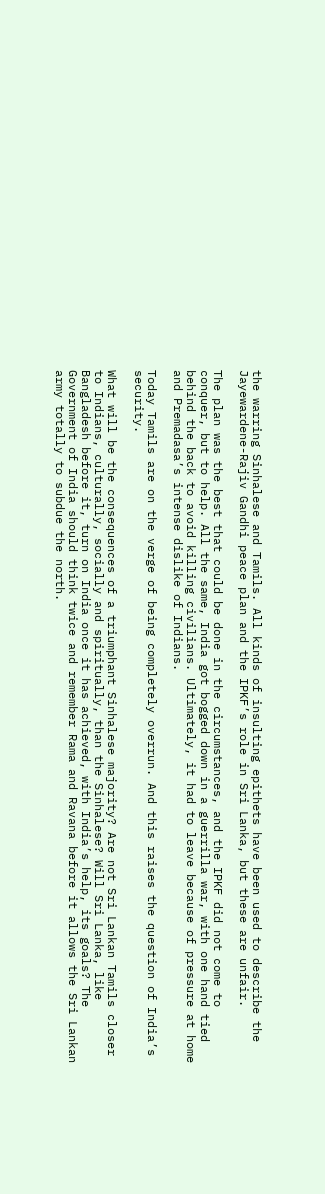the warring Sinhalese and Tamils. All kinds of insulting epithets have been used to describe the Jayewardene-Rajiv Gandhi peace plan and the IPKF’s role in Sri Lanka, but these are unfair.

The plan was the best that could be done in the circumstances, and the IPKF did not come to conquer, but to help. All the same, India got bogged down in a guerrilla war, with one hand tied behind the back to avoid killing civilians. Ultimately, it had to leave because of pressure at home and Premadasa’s intense dislike of Indians.

Today Tamils are on the verge of being completely overrun. And this raises the question of India’s security.

What will be the consequences of a triumphant Sinhalese majority? Are not Sri Lankan Tamils closer to Indians, culturally, socially and spiritually, than the Sinhalese? Will Sri Lanka, like Bangladesh before it, turn on India once it has achieved, with India’s help, its goals? The Government of India should think twice and remember Rama and Ravana before it allows the Sri Lankan army totally to subdue the north.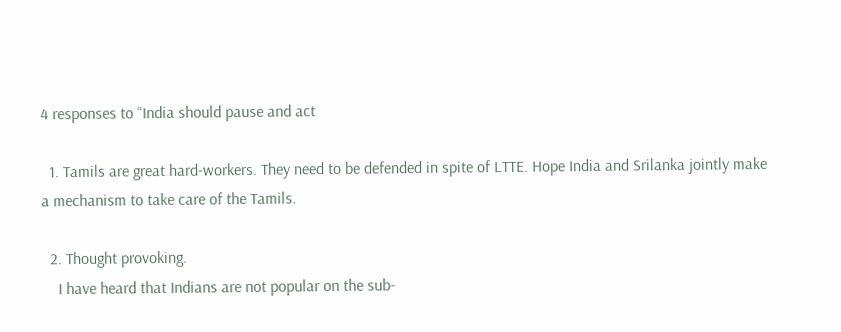4 responses to “India should pause and act

  1. Tamils are great hard-workers. They need to be defended in spite of LTTE. Hope India and Srilanka jointly make a mechanism to take care of the Tamils.

  2. Thought provoking.
    I have heard that Indians are not popular on the sub-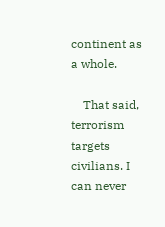continent as a whole.

    That said, terrorism targets civilians. I can never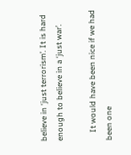believe in ‘just terrorism’. It is hard enough to believe in a ‘just war’.

    It would have been nice if we had been one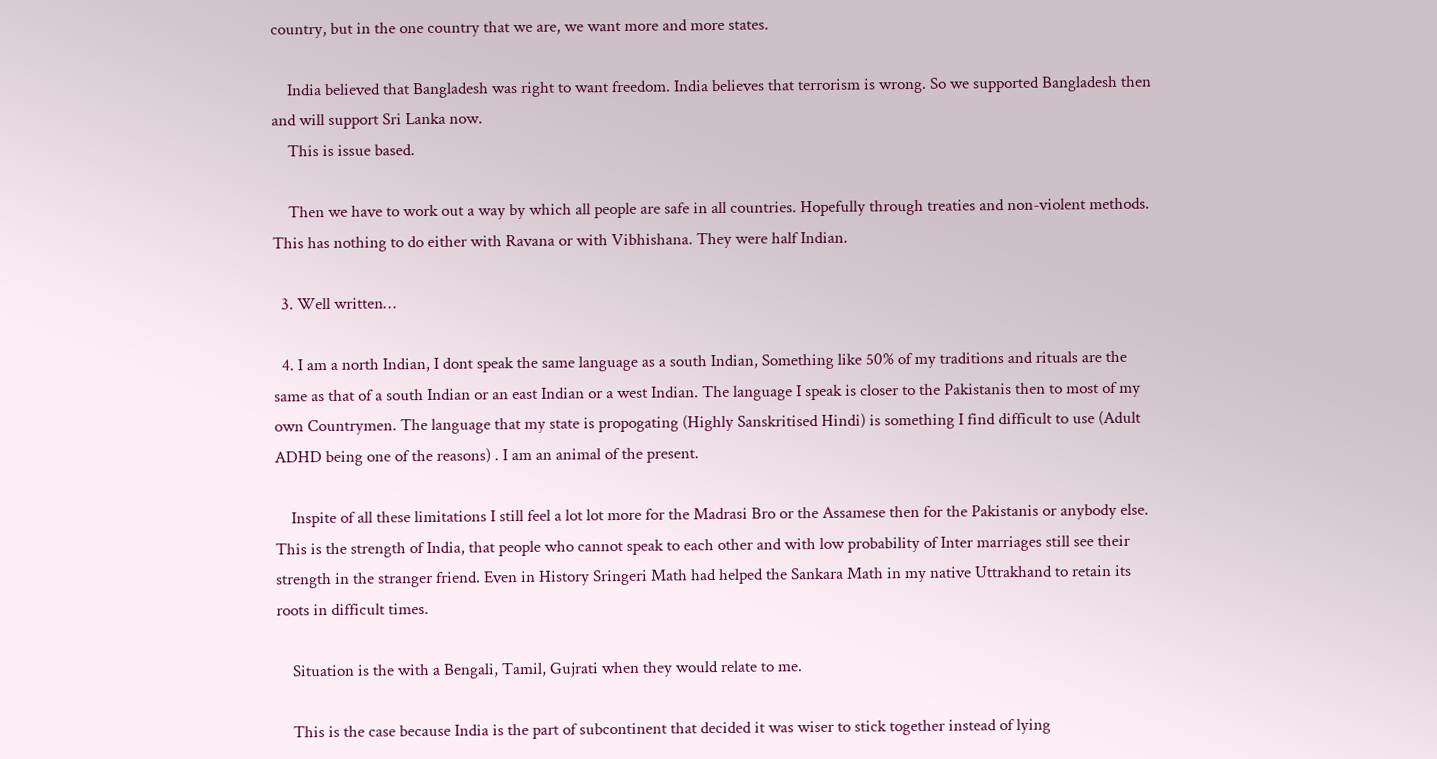country, but in the one country that we are, we want more and more states.

    India believed that Bangladesh was right to want freedom. India believes that terrorism is wrong. So we supported Bangladesh then and will support Sri Lanka now.
    This is issue based.

    Then we have to work out a way by which all people are safe in all countries. Hopefully through treaties and non-violent methods. This has nothing to do either with Ravana or with Vibhishana. They were half Indian.

  3. Well written…

  4. I am a north Indian, I dont speak the same language as a south Indian, Something like 50% of my traditions and rituals are the same as that of a south Indian or an east Indian or a west Indian. The language I speak is closer to the Pakistanis then to most of my own Countrymen. The language that my state is propogating (Highly Sanskritised Hindi) is something I find difficult to use (Adult ADHD being one of the reasons) . I am an animal of the present.

    Inspite of all these limitations I still feel a lot lot more for the Madrasi Bro or the Assamese then for the Pakistanis or anybody else. This is the strength of India, that people who cannot speak to each other and with low probability of Inter marriages still see their strength in the stranger friend. Even in History Sringeri Math had helped the Sankara Math in my native Uttrakhand to retain its roots in difficult times.

    Situation is the with a Bengali, Tamil, Gujrati when they would relate to me.

    This is the case because India is the part of subcontinent that decided it was wiser to stick together instead of lying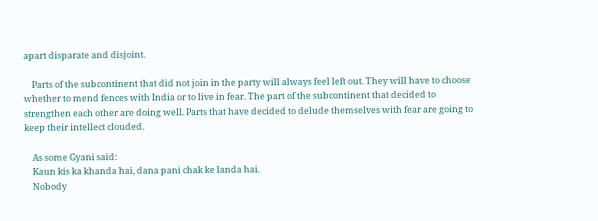apart disparate and disjoint.

    Parts of the subcontinent that did not join in the party will always feel left out. They will have to choose whether to mend fences with India or to live in fear. The part of the subcontinent that decided to strengthen each other are doing well. Parts that have decided to delude themselves with fear are going to keep their intellect clouded.

    As some Gyani said:
    Kaun kis ka khanda hai, dana pani chak ke landa hai.
    Nobody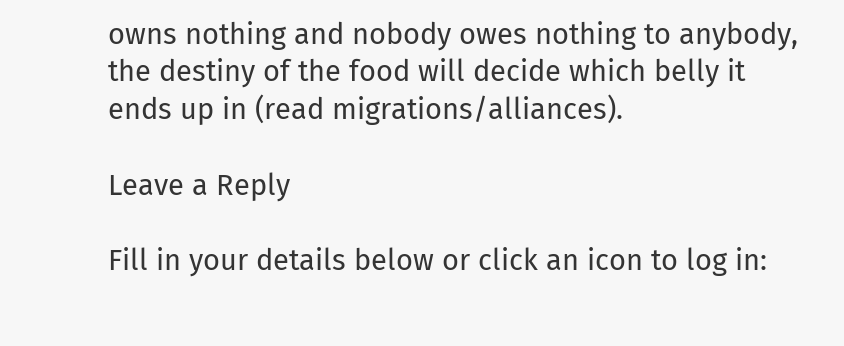owns nothing and nobody owes nothing to anybody, the destiny of the food will decide which belly it ends up in (read migrations/alliances).

Leave a Reply

Fill in your details below or click an icon to log in: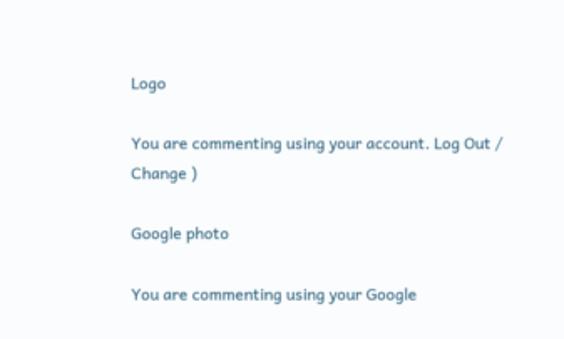Logo

You are commenting using your account. Log Out /  Change )

Google photo

You are commenting using your Google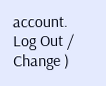account. Log Out /  Change )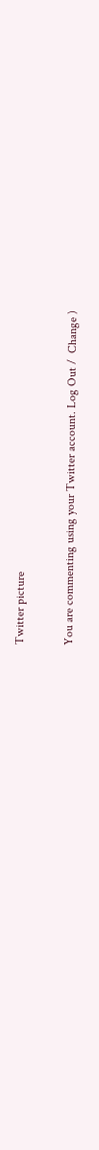Twitter picture

You are commenting using your Twitter account. Log Out /  Change )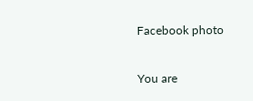Facebook photo

You are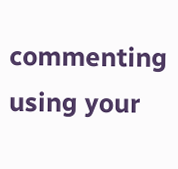commenting using your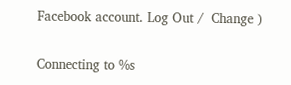Facebook account. Log Out /  Change )

Connecting to %s